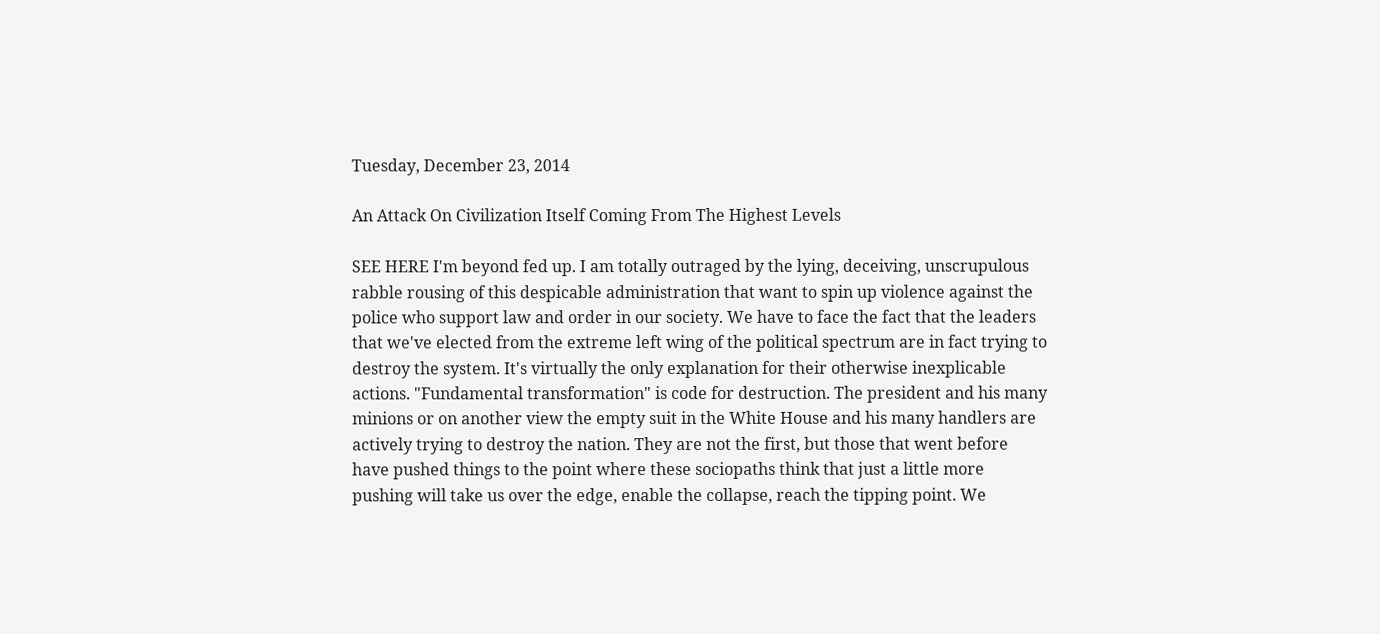Tuesday, December 23, 2014

An Attack On Civilization Itself Coming From The Highest Levels

SEE HERE I'm beyond fed up. I am totally outraged by the lying, deceiving, unscrupulous rabble rousing of this despicable administration that want to spin up violence against the police who support law and order in our society. We have to face the fact that the leaders that we've elected from the extreme left wing of the political spectrum are in fact trying to destroy the system. It's virtually the only explanation for their otherwise inexplicable actions. "Fundamental transformation" is code for destruction. The president and his many minions or on another view the empty suit in the White House and his many handlers are actively trying to destroy the nation. They are not the first, but those that went before have pushed things to the point where these sociopaths think that just a little more pushing will take us over the edge, enable the collapse, reach the tipping point. We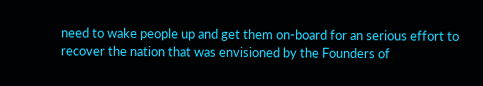need to wake people up and get them on-board for an serious effort to recover the nation that was envisioned by the Founders of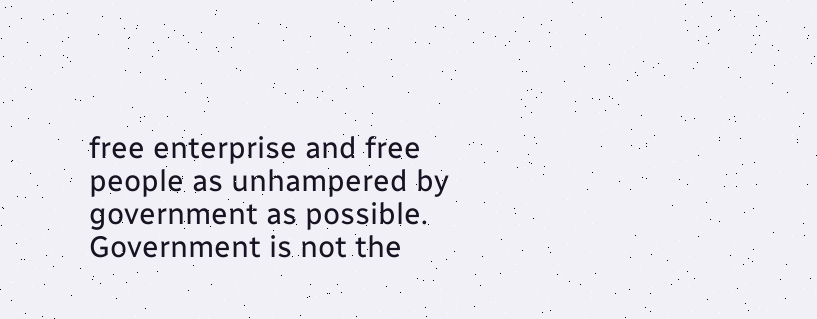free enterprise and free people as unhampered by government as possible. Government is not the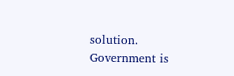solution. Government is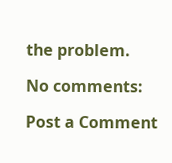the problem.

No comments:

Post a Comment